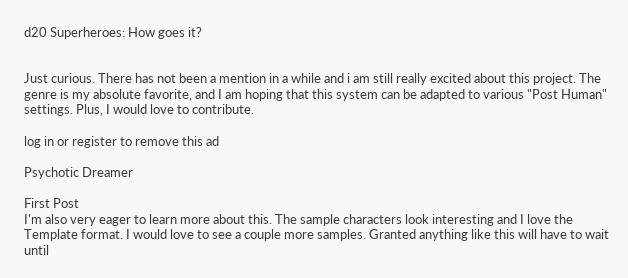d20 Superheroes: How goes it?


Just curious. There has not been a mention in a while and i am still really excited about this project. The genre is my absolute favorite, and I am hoping that this system can be adapted to various "Post Human" settings. Plus, I would love to contribute.

log in or register to remove this ad

Psychotic Dreamer

First Post
I'm also very eager to learn more about this. The sample characters look interesting and I love the Template format. I would love to see a couple more samples. Granted anything like this will have to wait until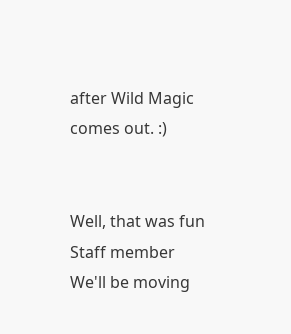after Wild Magic comes out. :)


Well, that was fun
Staff member
We'll be moving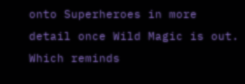onto Superheroes in more detail once Wild Magic is out. Which reminds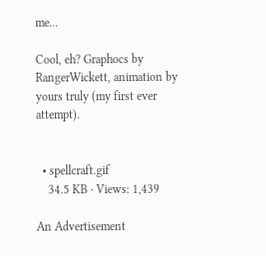me...

Cool, eh? Graphocs by RangerWickett, animation by yours truly (my first ever attempt).


  • spellcraft.gif
    34.5 KB · Views: 1,439

An Advertisement